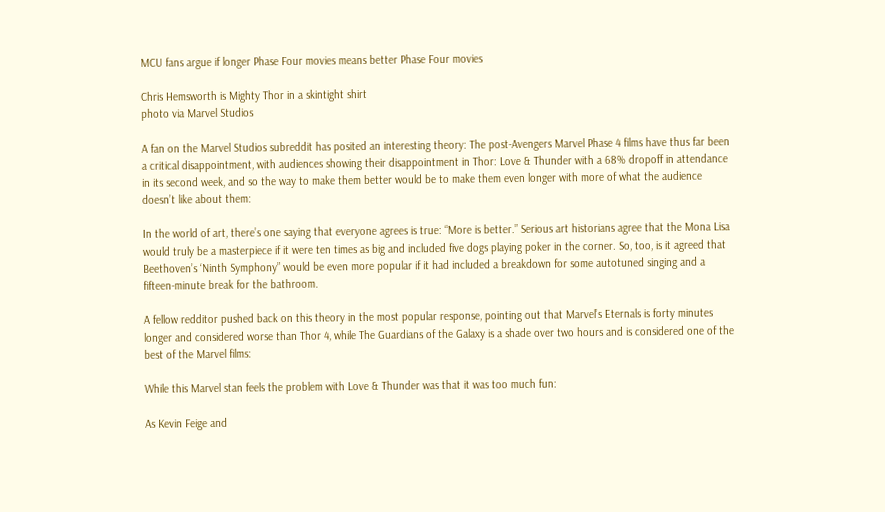MCU fans argue if longer Phase Four movies means better Phase Four movies

Chris Hemsworth is Mighty Thor in a skintight shirt
photo via Marvel Studios

A fan on the Marvel Studios subreddit has posited an interesting theory: The post-Avengers Marvel Phase 4 films have thus far been a critical disappointment, with audiences showing their disappointment in Thor: Love & Thunder with a 68% dropoff in attendance in its second week, and so the way to make them better would be to make them even longer with more of what the audience doesn’t like about them:

In the world of art, there’s one saying that everyone agrees is true: “More is better.” Serious art historians agree that the Mona Lisa would truly be a masterpiece if it were ten times as big and included five dogs playing poker in the corner. So, too, is it agreed that Beethoven’s ‘Ninth Symphony” would be even more popular if it had included a breakdown for some autotuned singing and a fifteen-minute break for the bathroom.

A fellow redditor pushed back on this theory in the most popular response, pointing out that Marvel’s Eternals is forty minutes longer and considered worse than Thor 4, while The Guardians of the Galaxy is a shade over two hours and is considered one of the best of the Marvel films:

While this Marvel stan feels the problem with Love & Thunder was that it was too much fun:

As Kevin Feige and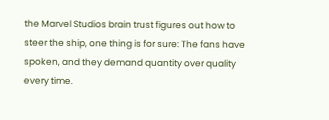the Marvel Studios brain trust figures out how to steer the ship, one thing is for sure: The fans have spoken, and they demand quantity over quality every time.